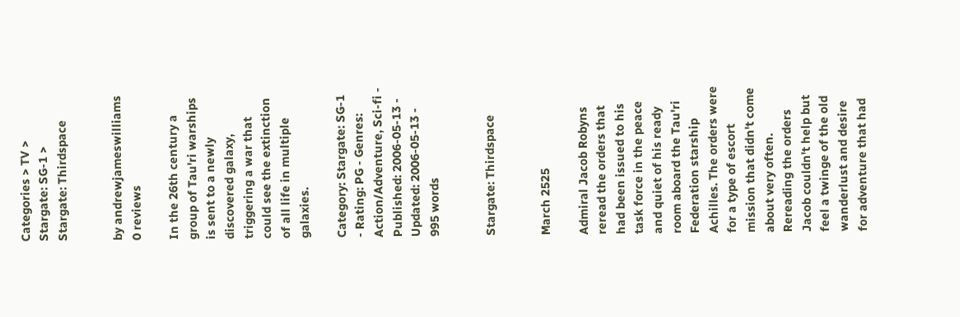Categories > TV > Stargate: SG-1 > Stargate: Thirdspace


by andrewjameswilliams 0 reviews

In the 26th century a group of Tau'ri warships is sent to a newly discovered galaxy, triggering a war that could see the extinction of all life in multiple galaxies.

Category: Stargate: SG-1 - Rating: PG - Genres: Action/Adventure, Sci-fi - Published: 2006-05-13 - Updated: 2006-05-13 - 995 words


Stargate: Thirdspace


March 2525

Admiral Jacob Robyns reread the orders that had been issued to his task force in the peace and quiet of his ready room aboard the Tau'ri Federation starship Achilles. The orders were for a type of escort mission that didn't come about very often. Rereading the orders Jacob couldn't help but feel a twinge of the old wanderlust and desire for adventure that had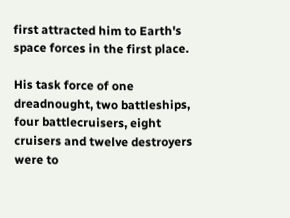first attracted him to Earth's space forces in the first place.

His task force of one dreadnought, two battleships, four battlecruisers, eight cruisers and twelve destroyers were to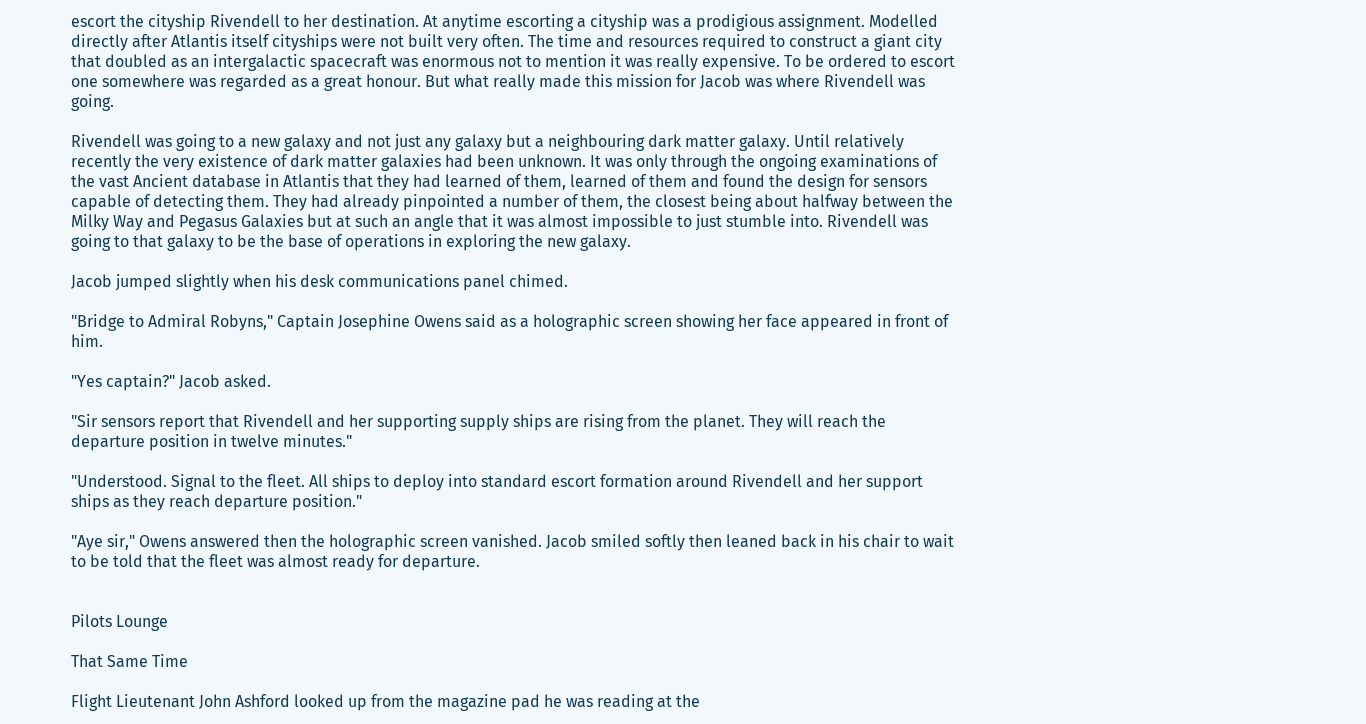escort the cityship Rivendell to her destination. At anytime escorting a cityship was a prodigious assignment. Modelled directly after Atlantis itself cityships were not built very often. The time and resources required to construct a giant city that doubled as an intergalactic spacecraft was enormous not to mention it was really expensive. To be ordered to escort one somewhere was regarded as a great honour. But what really made this mission for Jacob was where Rivendell was going.

Rivendell was going to a new galaxy and not just any galaxy but a neighbouring dark matter galaxy. Until relatively recently the very existence of dark matter galaxies had been unknown. It was only through the ongoing examinations of the vast Ancient database in Atlantis that they had learned of them, learned of them and found the design for sensors capable of detecting them. They had already pinpointed a number of them, the closest being about halfway between the Milky Way and Pegasus Galaxies but at such an angle that it was almost impossible to just stumble into. Rivendell was going to that galaxy to be the base of operations in exploring the new galaxy.

Jacob jumped slightly when his desk communications panel chimed.

"Bridge to Admiral Robyns," Captain Josephine Owens said as a holographic screen showing her face appeared in front of him.

"Yes captain?" Jacob asked.

"Sir sensors report that Rivendell and her supporting supply ships are rising from the planet. They will reach the departure position in twelve minutes."

"Understood. Signal to the fleet. All ships to deploy into standard escort formation around Rivendell and her support ships as they reach departure position."

"Aye sir," Owens answered then the holographic screen vanished. Jacob smiled softly then leaned back in his chair to wait to be told that the fleet was almost ready for departure.


Pilots Lounge

That Same Time

Flight Lieutenant John Ashford looked up from the magazine pad he was reading at the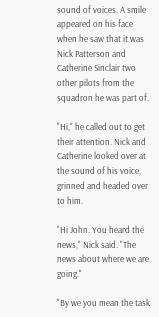sound of voices. A smile appeared on his face when he saw that it was Nick Patterson and Catherine Sinclair two other pilots from the squadron he was part of.

"Hi," he called out to get their attention. Nick and Catherine looked over at the sound of his voice, grinned and headed over to him.

"Hi John. You heard the news," Nick said. "The news about where we are going."

"By we you mean the task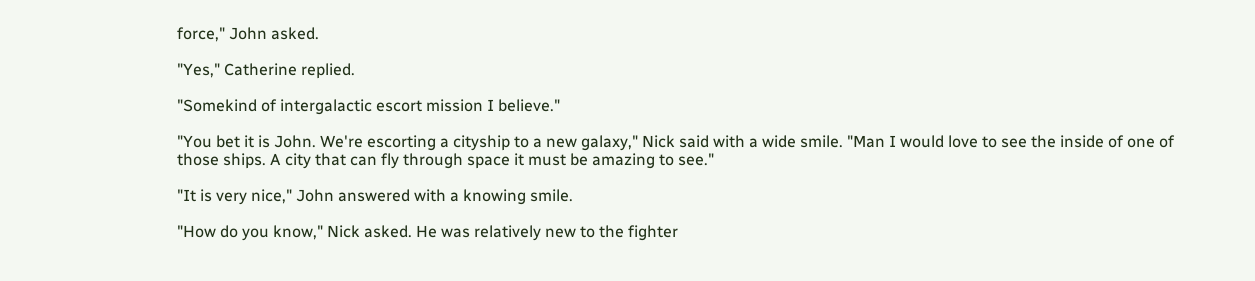force," John asked.

"Yes," Catherine replied.

"Somekind of intergalactic escort mission I believe."

"You bet it is John. We're escorting a cityship to a new galaxy," Nick said with a wide smile. "Man I would love to see the inside of one of those ships. A city that can fly through space it must be amazing to see."

"It is very nice," John answered with a knowing smile.

"How do you know," Nick asked. He was relatively new to the fighter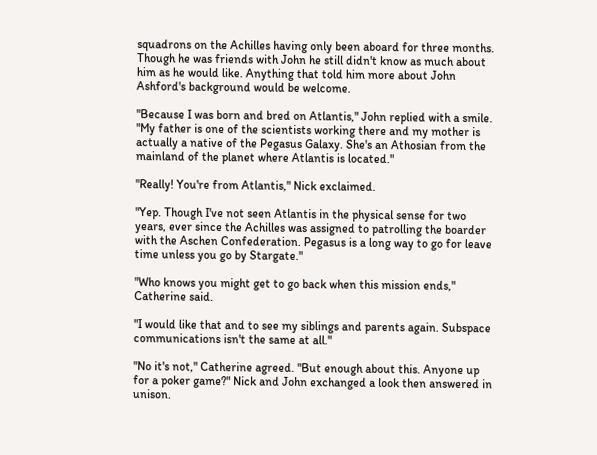squadrons on the Achilles having only been aboard for three months. Though he was friends with John he still didn't know as much about him as he would like. Anything that told him more about John Ashford's background would be welcome.

"Because I was born and bred on Atlantis," John replied with a smile. "My father is one of the scientists working there and my mother is actually a native of the Pegasus Galaxy. She's an Athosian from the mainland of the planet where Atlantis is located."

"Really! You're from Atlantis," Nick exclaimed.

"Yep. Though I've not seen Atlantis in the physical sense for two years, ever since the Achilles was assigned to patrolling the boarder with the Aschen Confederation. Pegasus is a long way to go for leave time unless you go by Stargate."

"Who knows you might get to go back when this mission ends," Catherine said.

"I would like that and to see my siblings and parents again. Subspace communications isn't the same at all."

"No it's not," Catherine agreed. "But enough about this. Anyone up for a poker game?" Nick and John exchanged a look then answered in unison.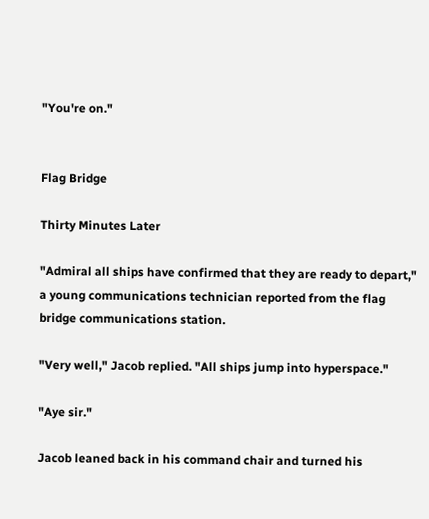"You're on."


Flag Bridge

Thirty Minutes Later

"Admiral all ships have confirmed that they are ready to depart," a young communications technician reported from the flag bridge communications station.

"Very well," Jacob replied. "All ships jump into hyperspace."

"Aye sir."

Jacob leaned back in his command chair and turned his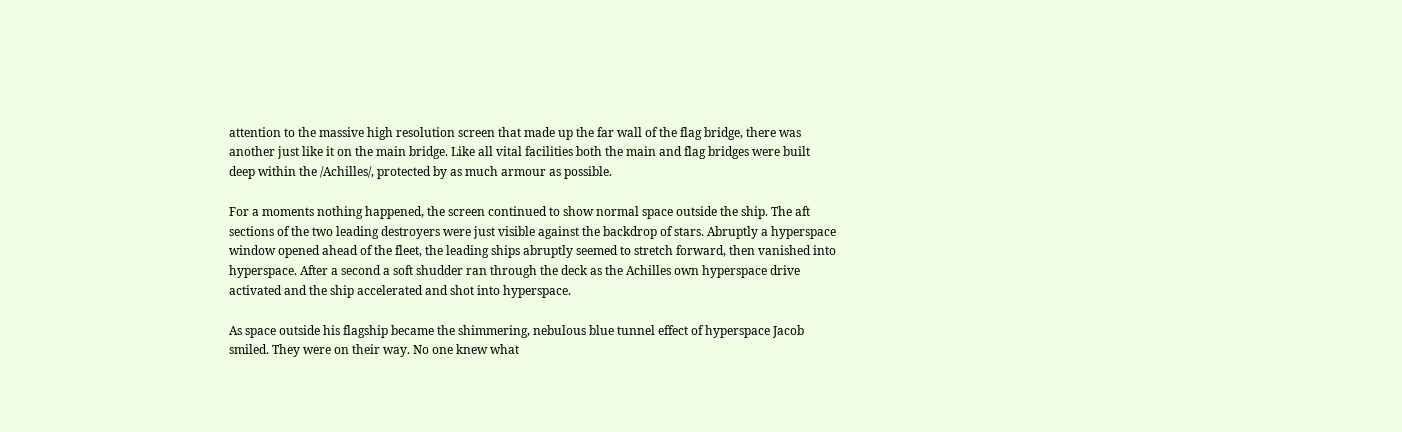attention to the massive high resolution screen that made up the far wall of the flag bridge, there was another just like it on the main bridge. Like all vital facilities both the main and flag bridges were built deep within the /Achilles/, protected by as much armour as possible.

For a moments nothing happened, the screen continued to show normal space outside the ship. The aft sections of the two leading destroyers were just visible against the backdrop of stars. Abruptly a hyperspace window opened ahead of the fleet, the leading ships abruptly seemed to stretch forward, then vanished into hyperspace. After a second a soft shudder ran through the deck as the Achilles own hyperspace drive activated and the ship accelerated and shot into hyperspace.

As space outside his flagship became the shimmering, nebulous blue tunnel effect of hyperspace Jacob smiled. They were on their way. No one knew what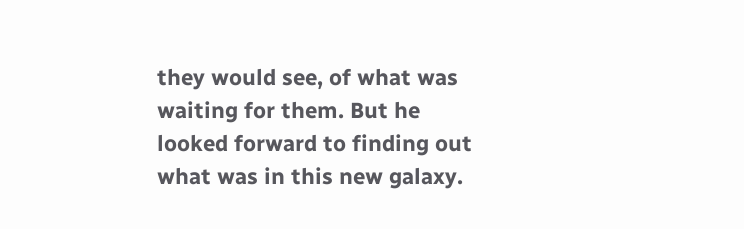they would see, of what was waiting for them. But he looked forward to finding out what was in this new galaxy.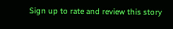Sign up to rate and review this story